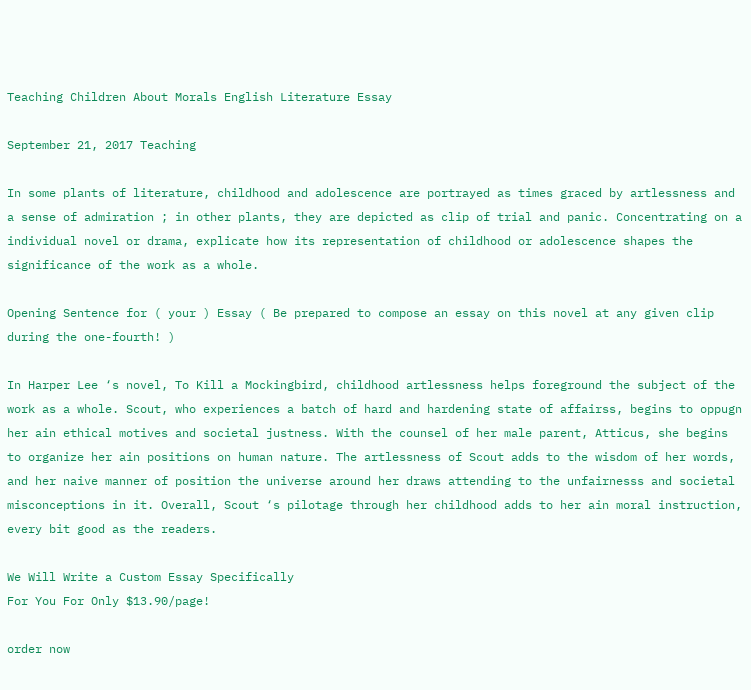Teaching Children About Morals English Literature Essay

September 21, 2017 Teaching

In some plants of literature, childhood and adolescence are portrayed as times graced by artlessness and a sense of admiration ; in other plants, they are depicted as clip of trial and panic. Concentrating on a individual novel or drama, explicate how its representation of childhood or adolescence shapes the significance of the work as a whole.

Opening Sentence for ( your ) Essay ( Be prepared to compose an essay on this novel at any given clip during the one-fourth! )

In Harper Lee ‘s novel, To Kill a Mockingbird, childhood artlessness helps foreground the subject of the work as a whole. Scout, who experiences a batch of hard and hardening state of affairss, begins to oppugn her ain ethical motives and societal justness. With the counsel of her male parent, Atticus, she begins to organize her ain positions on human nature. The artlessness of Scout adds to the wisdom of her words, and her naive manner of position the universe around her draws attending to the unfairnesss and societal misconceptions in it. Overall, Scout ‘s pilotage through her childhood adds to her ain moral instruction, every bit good as the readers.

We Will Write a Custom Essay Specifically
For You For Only $13.90/page!

order now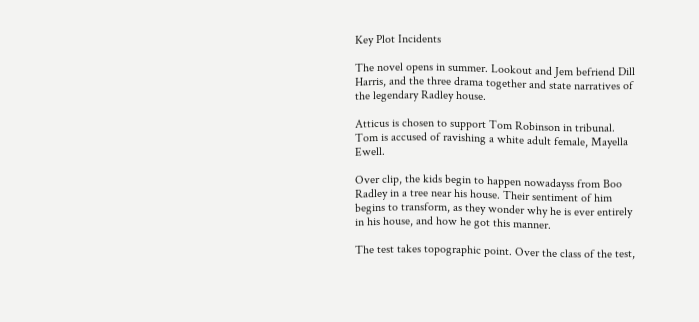Key Plot Incidents

The novel opens in summer. Lookout and Jem befriend Dill Harris, and the three drama together and state narratives of the legendary Radley house.

Atticus is chosen to support Tom Robinson in tribunal. Tom is accused of ravishing a white adult female, Mayella Ewell.

Over clip, the kids begin to happen nowadayss from Boo Radley in a tree near his house. Their sentiment of him begins to transform, as they wonder why he is ever entirely in his house, and how he got this manner.

The test takes topographic point. Over the class of the test,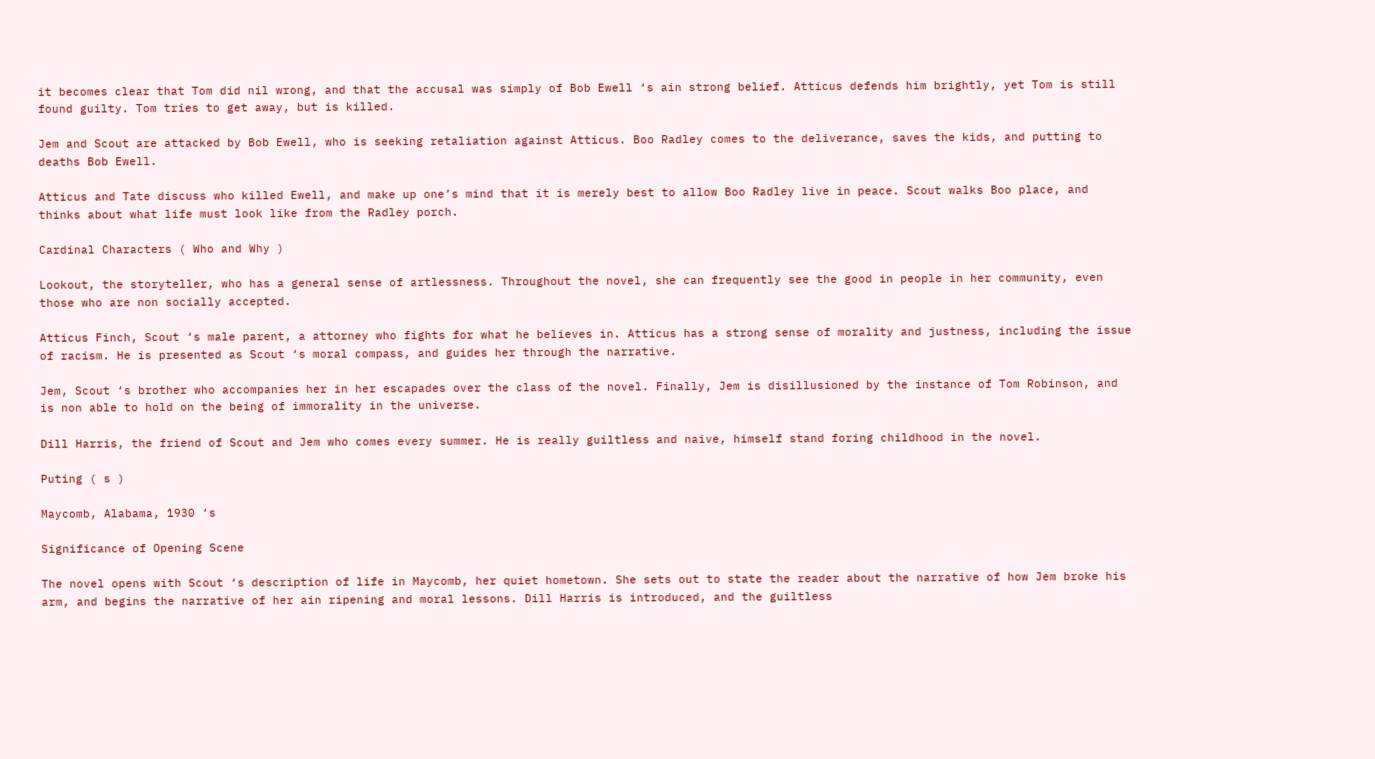it becomes clear that Tom did nil wrong, and that the accusal was simply of Bob Ewell ‘s ain strong belief. Atticus defends him brightly, yet Tom is still found guilty. Tom tries to get away, but is killed.

Jem and Scout are attacked by Bob Ewell, who is seeking retaliation against Atticus. Boo Radley comes to the deliverance, saves the kids, and putting to deaths Bob Ewell.

Atticus and Tate discuss who killed Ewell, and make up one’s mind that it is merely best to allow Boo Radley live in peace. Scout walks Boo place, and thinks about what life must look like from the Radley porch.

Cardinal Characters ( Who and Why )

Lookout, the storyteller, who has a general sense of artlessness. Throughout the novel, she can frequently see the good in people in her community, even those who are non socially accepted.

Atticus Finch, Scout ‘s male parent, a attorney who fights for what he believes in. Atticus has a strong sense of morality and justness, including the issue of racism. He is presented as Scout ‘s moral compass, and guides her through the narrative.

Jem, Scout ‘s brother who accompanies her in her escapades over the class of the novel. Finally, Jem is disillusioned by the instance of Tom Robinson, and is non able to hold on the being of immorality in the universe.

Dill Harris, the friend of Scout and Jem who comes every summer. He is really guiltless and naive, himself stand foring childhood in the novel.

Puting ( s )

Maycomb, Alabama, 1930 ‘s

Significance of Opening Scene

The novel opens with Scout ‘s description of life in Maycomb, her quiet hometown. She sets out to state the reader about the narrative of how Jem broke his arm, and begins the narrative of her ain ripening and moral lessons. Dill Harris is introduced, and the guiltless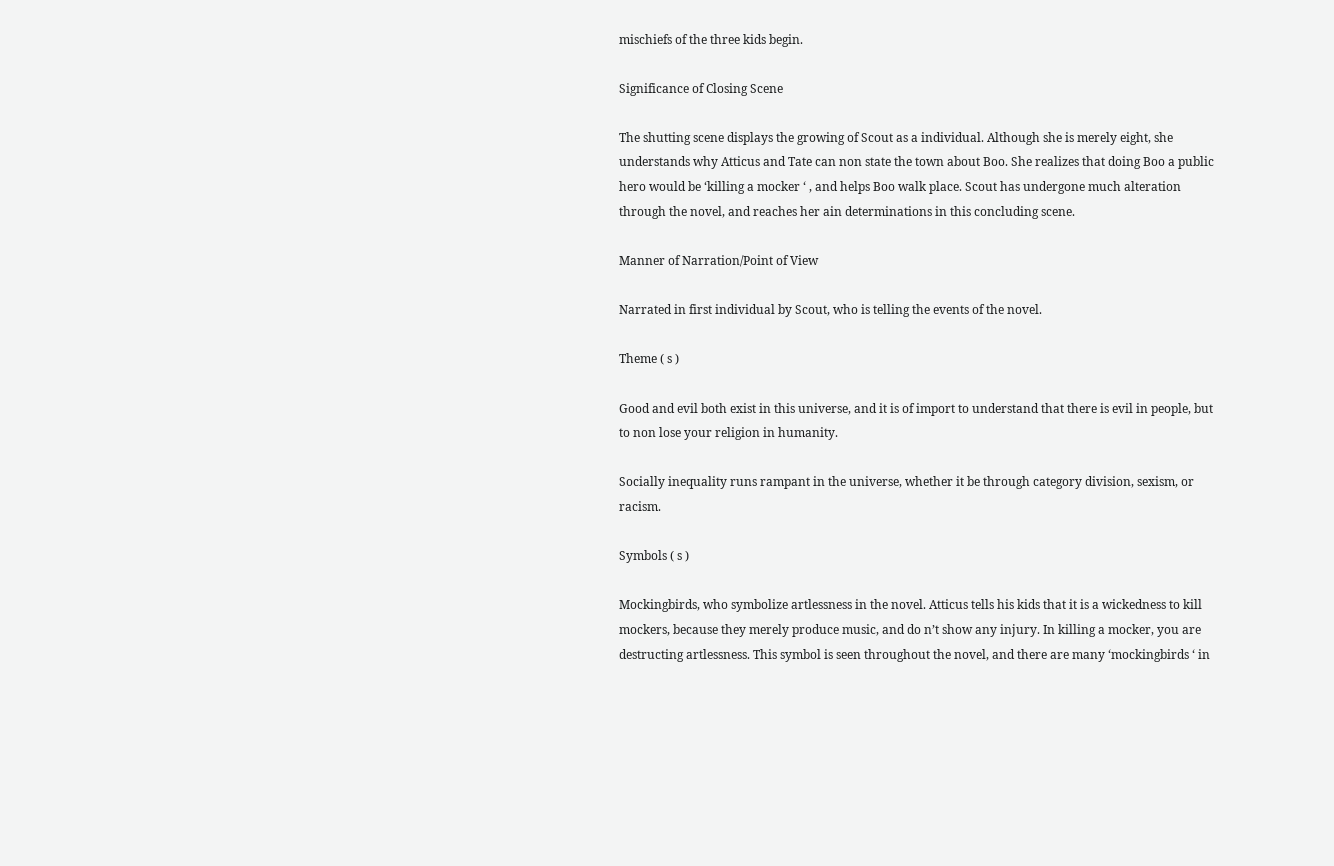mischiefs of the three kids begin.

Significance of Closing Scene

The shutting scene displays the growing of Scout as a individual. Although she is merely eight, she understands why Atticus and Tate can non state the town about Boo. She realizes that doing Boo a public hero would be ‘killing a mocker ‘ , and helps Boo walk place. Scout has undergone much alteration through the novel, and reaches her ain determinations in this concluding scene.

Manner of Narration/Point of View

Narrated in first individual by Scout, who is telling the events of the novel.

Theme ( s )

Good and evil both exist in this universe, and it is of import to understand that there is evil in people, but to non lose your religion in humanity.

Socially inequality runs rampant in the universe, whether it be through category division, sexism, or racism.

Symbols ( s )

Mockingbirds, who symbolize artlessness in the novel. Atticus tells his kids that it is a wickedness to kill mockers, because they merely produce music, and do n’t show any injury. In killing a mocker, you are destructing artlessness. This symbol is seen throughout the novel, and there are many ‘mockingbirds ‘ in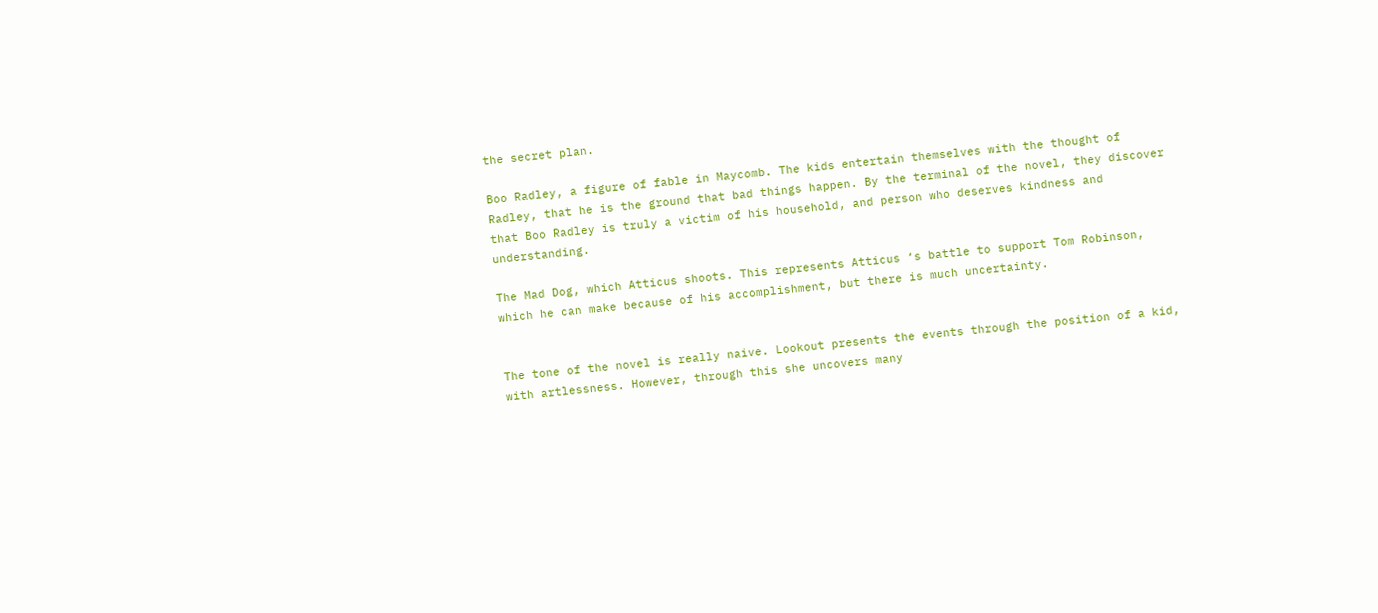the secret plan.

Boo Radley, a figure of fable in Maycomb. The kids entertain themselves with the thought of Radley, that he is the ground that bad things happen. By the terminal of the novel, they discover that Boo Radley is truly a victim of his household, and person who deserves kindness and understanding.

The Mad Dog, which Atticus shoots. This represents Atticus ‘s battle to support Tom Robinson, which he can make because of his accomplishment, but there is much uncertainty.


The tone of the novel is really naive. Lookout presents the events through the position of a kid, with artlessness. However, through this she uncovers many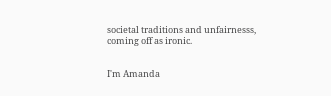societal traditions and unfairnesss, coming off as ironic.


I'm Amanda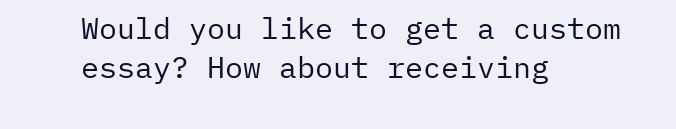Would you like to get a custom essay? How about receiving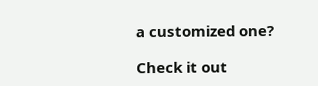a customized one?

Check it out